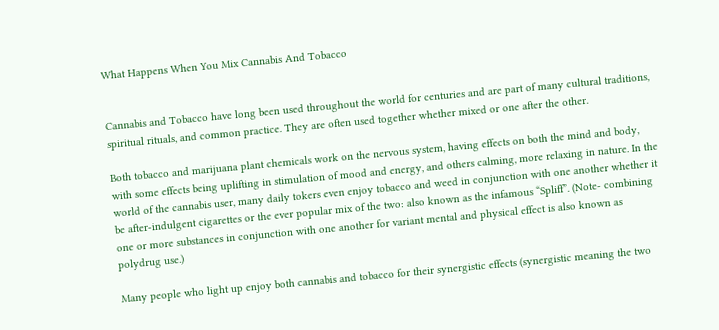What Happens When You Mix Cannabis And Tobacco


Cannabis and Tobacco have long been used throughout the world for centuries and are part of many cultural traditions, spiritual rituals, and common practice. They are often used together whether mixed or one after the other.

Both tobacco and marijuana plant chemicals work on the nervous system, having effects on both the mind and body, with some effects being uplifting in stimulation of mood and energy, and others calming, more relaxing in nature. In the world of the cannabis user, many daily tokers even enjoy tobacco and weed in conjunction with one another whether it be after-indulgent cigarettes or the ever popular mix of the two: also known as the infamous “Spliff”. (Note- combining one or more substances in conjunction with one another for variant mental and physical effect is also known as polydrug use.)

Many people who light up enjoy both cannabis and tobacco for their synergistic effects (synergistic meaning the two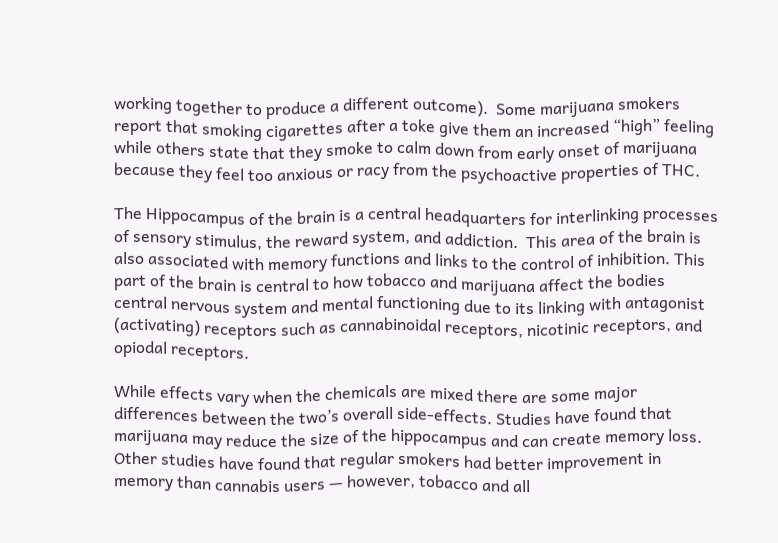working together to produce a different outcome).  Some marijuana smokers report that smoking cigarettes after a toke give them an increased “high” feeling while others state that they smoke to calm down from early onset of marijuana because they feel too anxious or racy from the psychoactive properties of THC.

The Hippocampus of the brain is a central headquarters for interlinking processes of sensory stimulus, the reward system, and addiction.  This area of the brain is also associated with memory functions and links to the control of inhibition. This part of the brain is central to how tobacco and marijuana affect the bodies central nervous system and mental functioning due to its linking with antagonist (activating) receptors such as cannabinoidal receptors, nicotinic receptors, and opiodal receptors.

While effects vary when the chemicals are mixed there are some major differences between the two’s overall side-effects. Studies have found that marijuana may reduce the size of the hippocampus and can create memory loss.  Other studies have found that regular smokers had better improvement in memory than cannabis users — however, tobacco and all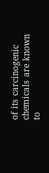of its carcinogenic chemicals are known to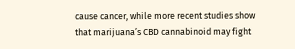cause cancer, while more recent studies show  that marijuana’s CBD cannabinoid may fight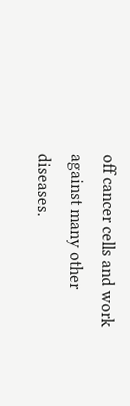off cancer cells and work against many other diseases.